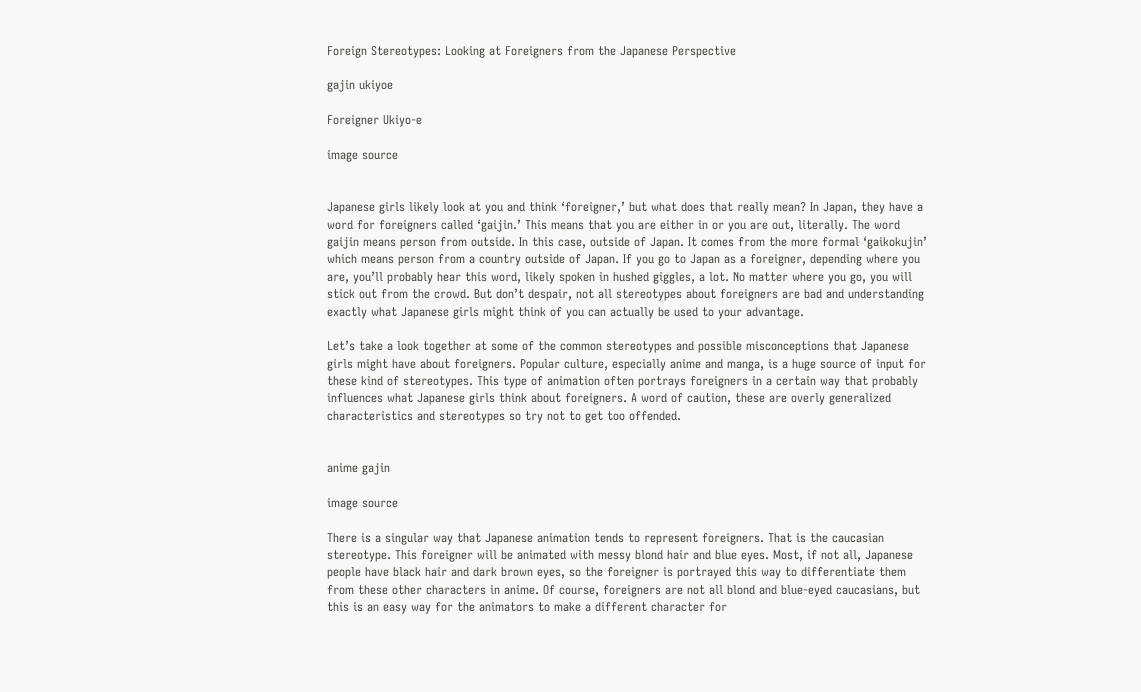Foreign Stereotypes: Looking at Foreigners from the Japanese Perspective

gajin ukiyoe

Foreigner Ukiyo-e

image source


Japanese girls likely look at you and think ‘foreigner,’ but what does that really mean? In Japan, they have a word for foreigners called ‘gaijin.’ This means that you are either in or you are out, literally. The word gaijin means person from outside. In this case, outside of Japan. It comes from the more formal ‘gaikokujin’ which means person from a country outside of Japan. If you go to Japan as a foreigner, depending where you are, you’ll probably hear this word, likely spoken in hushed giggles, a lot. No matter where you go, you will stick out from the crowd. But don’t despair, not all stereotypes about foreigners are bad and understanding exactly what Japanese girls might think of you can actually be used to your advantage.

Let’s take a look together at some of the common stereotypes and possible misconceptions that Japanese girls might have about foreigners. Popular culture, especially anime and manga, is a huge source of input for these kind of stereotypes. This type of animation often portrays foreigners in a certain way that probably influences what Japanese girls think about foreigners. A word of caution, these are overly generalized characteristics and stereotypes so try not to get too offended.


anime gajin

image source

There is a singular way that Japanese animation tends to represent foreigners. That is the caucasian stereotype. This foreigner will be animated with messy blond hair and blue eyes. Most, if not all, Japanese people have black hair and dark brown eyes, so the foreigner is portrayed this way to differentiate them from these other characters in anime. Of course, foreigners are not all blond and blue-eyed caucasians, but this is an easy way for the animators to make a different character for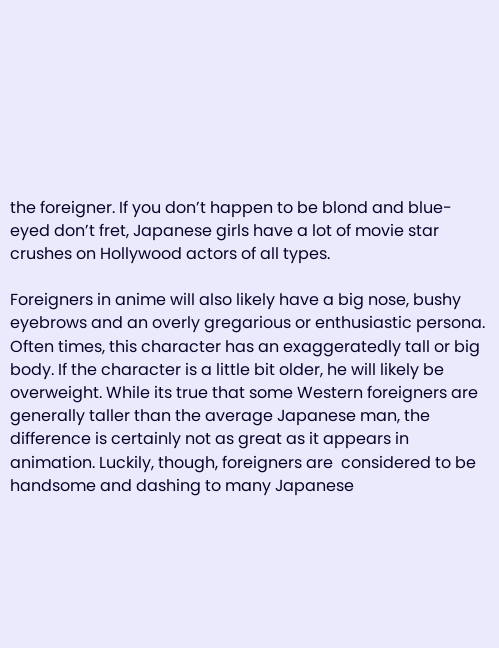the foreigner. If you don’t happen to be blond and blue-eyed don’t fret, Japanese girls have a lot of movie star crushes on Hollywood actors of all types.

Foreigners in anime will also likely have a big nose, bushy eyebrows and an overly gregarious or enthusiastic persona. Often times, this character has an exaggeratedly tall or big body. If the character is a little bit older, he will likely be overweight. While its true that some Western foreigners are generally taller than the average Japanese man, the difference is certainly not as great as it appears in animation. Luckily, though, foreigners are  considered to be handsome and dashing to many Japanese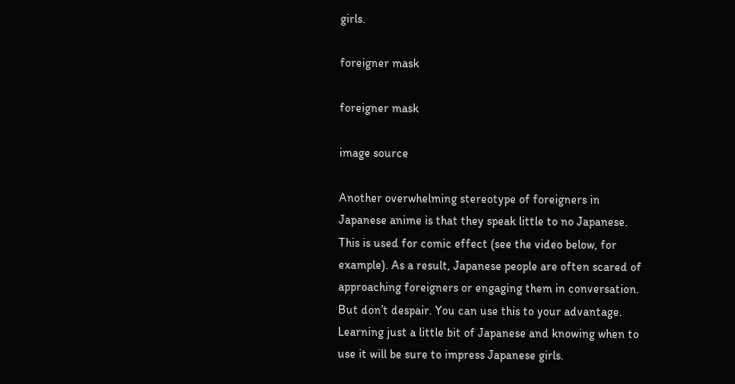girls.

foreigner mask

foreigner mask

image source

Another overwhelming stereotype of foreigners in Japanese anime is that they speak little to no Japanese. This is used for comic effect (see the video below, for example). As a result, Japanese people are often scared of approaching foreigners or engaging them in conversation. But don’t despair. You can use this to your advantage. Learning just a little bit of Japanese and knowing when to use it will be sure to impress Japanese girls.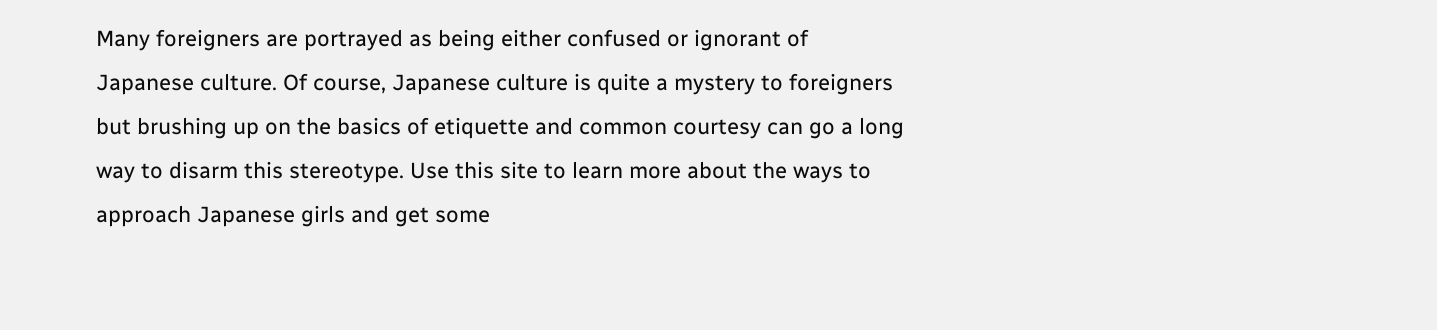Many foreigners are portrayed as being either confused or ignorant of Japanese culture. Of course, Japanese culture is quite a mystery to foreigners but brushing up on the basics of etiquette and common courtesy can go a long way to disarm this stereotype. Use this site to learn more about the ways to approach Japanese girls and get some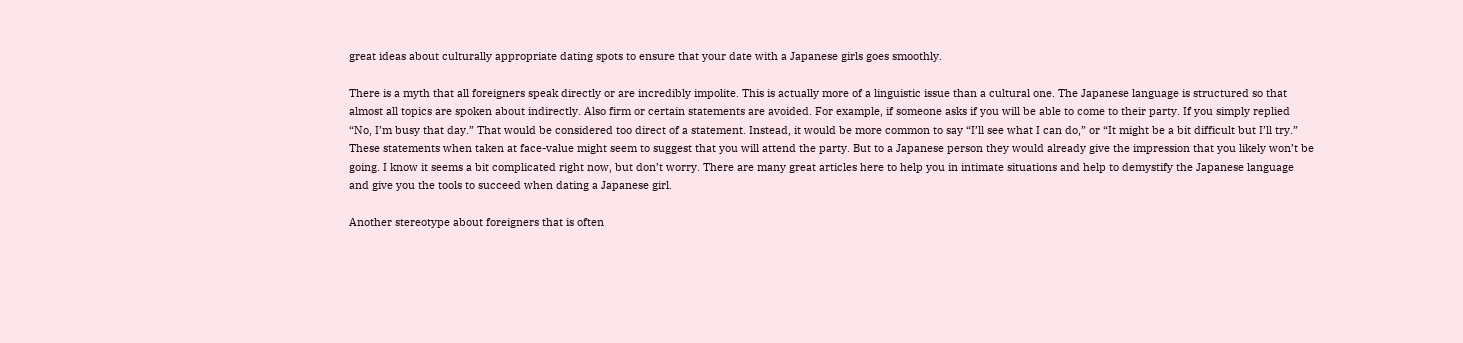great ideas about culturally appropriate dating spots to ensure that your date with a Japanese girls goes smoothly.

There is a myth that all foreigners speak directly or are incredibly impolite. This is actually more of a linguistic issue than a cultural one. The Japanese language is structured so that almost all topics are spoken about indirectly. Also firm or certain statements are avoided. For example, if someone asks if you will be able to come to their party. If you simply replied “No, I’m busy that day.” That would be considered too direct of a statement. Instead, it would be more common to say “I’ll see what I can do,” or “It might be a bit difficult but I’ll try.” These statements when taken at face-value might seem to suggest that you will attend the party. But to a Japanese person they would already give the impression that you likely won’t be going. I know it seems a bit complicated right now, but don’t worry. There are many great articles here to help you in intimate situations and help to demystify the Japanese language and give you the tools to succeed when dating a Japanese girl.

Another stereotype about foreigners that is often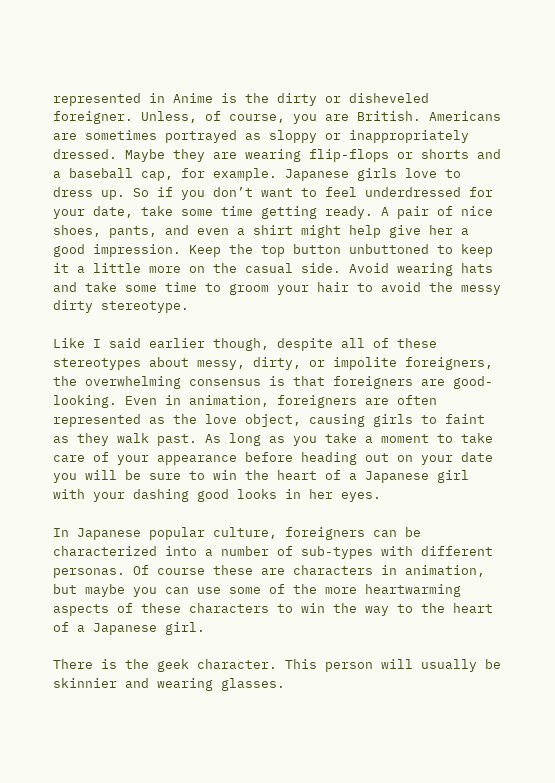represented in Anime is the dirty or disheveled foreigner. Unless, of course, you are British. Americans are sometimes portrayed as sloppy or inappropriately dressed. Maybe they are wearing flip-flops or shorts and a baseball cap, for example. Japanese girls love to dress up. So if you don’t want to feel underdressed for your date, take some time getting ready. A pair of nice shoes, pants, and even a shirt might help give her a good impression. Keep the top button unbuttoned to keep it a little more on the casual side. Avoid wearing hats and take some time to groom your hair to avoid the messy dirty stereotype.

Like I said earlier though, despite all of these stereotypes about messy, dirty, or impolite foreigners, the overwhelming consensus is that foreigners are good-looking. Even in animation, foreigners are often represented as the love object, causing girls to faint as they walk past. As long as you take a moment to take care of your appearance before heading out on your date you will be sure to win the heart of a Japanese girl with your dashing good looks in her eyes.

In Japanese popular culture, foreigners can be characterized into a number of sub-types with different personas. Of course these are characters in animation, but maybe you can use some of the more heartwarming aspects of these characters to win the way to the heart of a Japanese girl.

There is the geek character. This person will usually be skinnier and wearing glasses.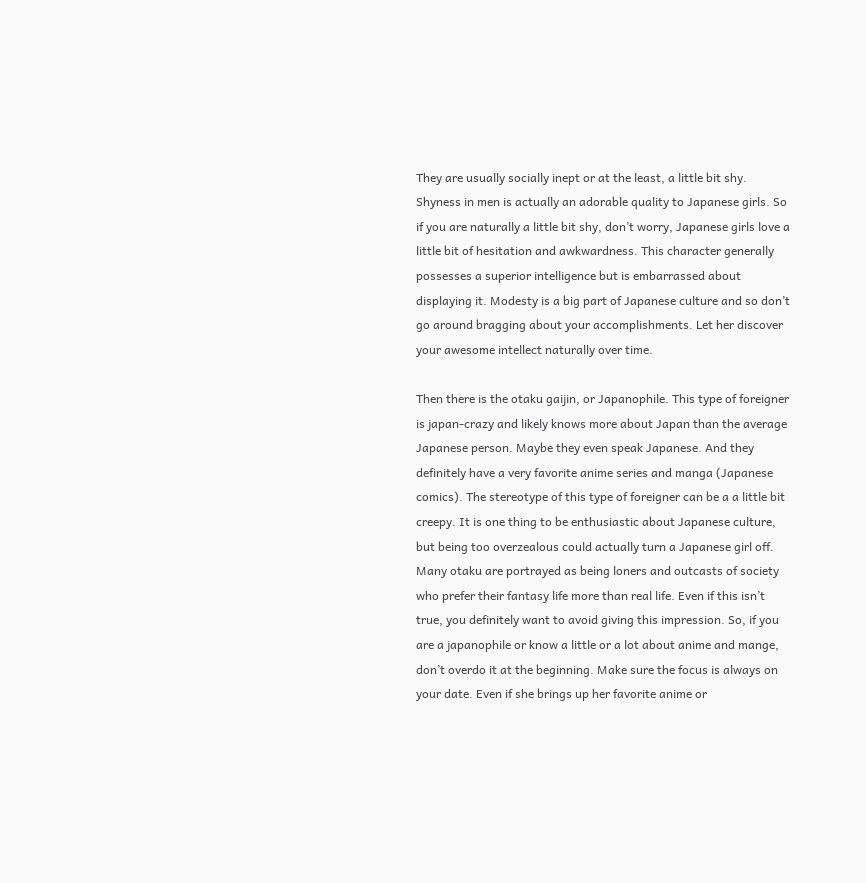They are usually socially inept or at the least, a little bit shy. Shyness in men is actually an adorable quality to Japanese girls. So if you are naturally a little bit shy, don’t worry, Japanese girls love a little bit of hesitation and awkwardness. This character generally possesses a superior intelligence but is embarrassed about displaying it. Modesty is a big part of Japanese culture and so don’t go around bragging about your accomplishments. Let her discover your awesome intellect naturally over time.

Then there is the otaku gaijin, or Japanophile. This type of foreigner is japan-crazy and likely knows more about Japan than the average Japanese person. Maybe they even speak Japanese. And they definitely have a very favorite anime series and manga (Japanese comics). The stereotype of this type of foreigner can be a a little bit creepy. It is one thing to be enthusiastic about Japanese culture, but being too overzealous could actually turn a Japanese girl off. Many otaku are portrayed as being loners and outcasts of society who prefer their fantasy life more than real life. Even if this isn’t true, you definitely want to avoid giving this impression. So, if you are a japanophile or know a little or a lot about anime and mange, don’t overdo it at the beginning. Make sure the focus is always on your date. Even if she brings up her favorite anime or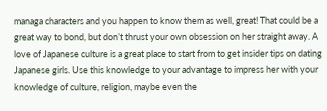managa characters and you happen to know them as well, great! That could be a great way to bond, but don’t thrust your own obsession on her straight away. A love of Japanese culture is a great place to start from to get insider tips on dating Japanese girls. Use this knowledge to your advantage to impress her with your knowledge of culture, religion, maybe even the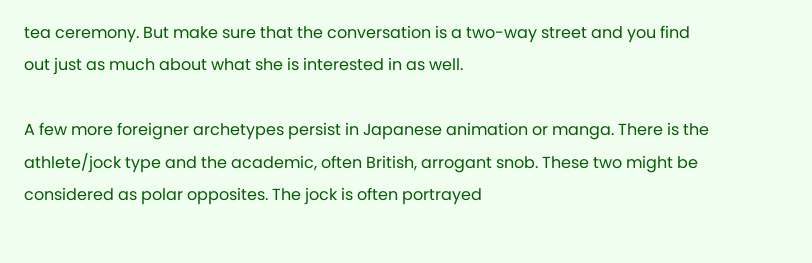tea ceremony. But make sure that the conversation is a two-way street and you find out just as much about what she is interested in as well.

A few more foreigner archetypes persist in Japanese animation or manga. There is the athlete/jock type and the academic, often British, arrogant snob. These two might be considered as polar opposites. The jock is often portrayed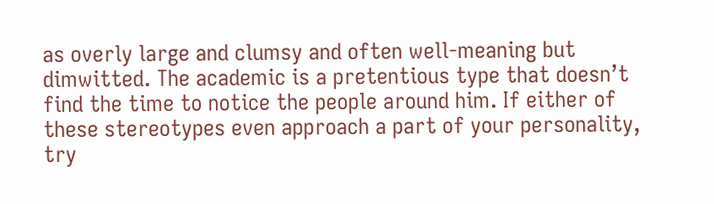as overly large and clumsy and often well-meaning but dimwitted. The academic is a pretentious type that doesn’t find the time to notice the people around him. If either of these stereotypes even approach a part of your personality, try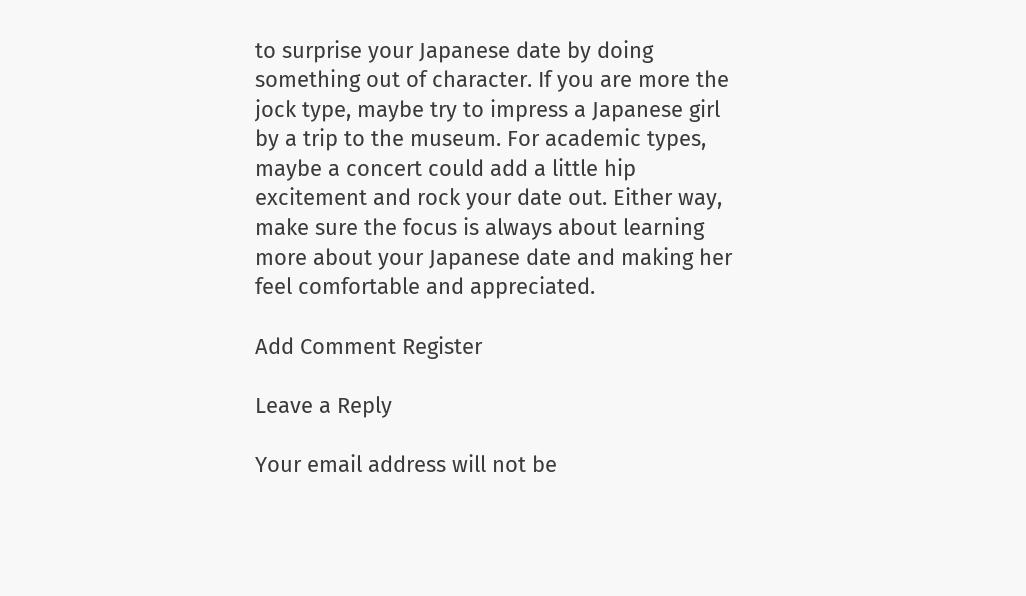to surprise your Japanese date by doing something out of character. If you are more the jock type, maybe try to impress a Japanese girl by a trip to the museum. For academic types, maybe a concert could add a little hip excitement and rock your date out. Either way, make sure the focus is always about learning more about your Japanese date and making her feel comfortable and appreciated.

Add Comment Register

Leave a Reply

Your email address will not be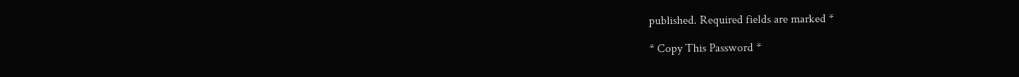published. Required fields are marked *

* Copy This Password *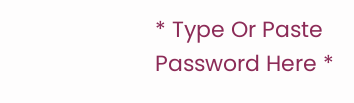* Type Or Paste Password Here *